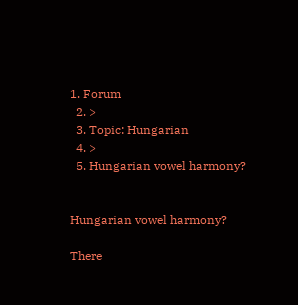1. Forum
  2. >
  3. Topic: Hungarian
  4. >
  5. Hungarian vowel harmony?


Hungarian vowel harmony?

There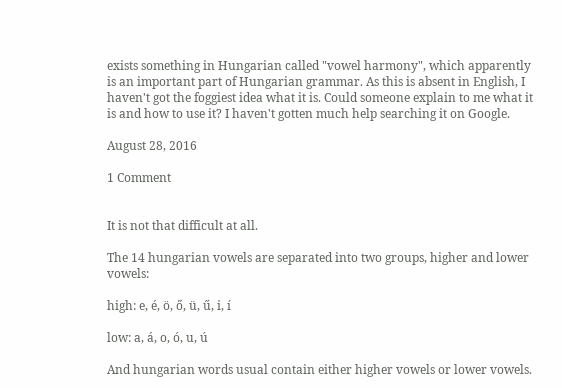exists something in Hungarian called "vowel harmony", which apparently is an important part of Hungarian grammar. As this is absent in English, I haven't got the foggiest idea what it is. Could someone explain to me what it is and how to use it? I haven't gotten much help searching it on Google.

August 28, 2016

1 Comment


It is not that difficult at all.

The 14 hungarian vowels are separated into two groups, higher and lower vowels:

high: e, é, ö, ő, ü, ű, i, í

low: a, á, o, ó, u, ú

And hungarian words usual contain either higher vowels or lower vowels.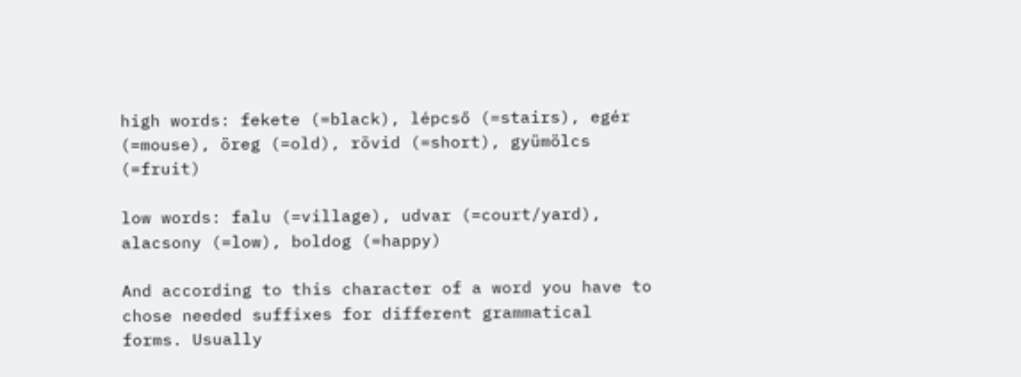high words: fekete (=black), lépcső (=stairs), egér (=mouse), öreg (=old), rövid (=short), gyümölcs (=fruit)

low words: falu (=village), udvar (=court/yard), alacsony (=low), boldog (=happy)

And according to this character of a word you have to chose needed suffixes for different grammatical forms. Usually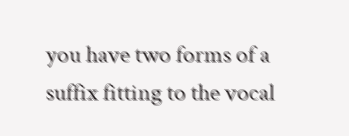you have two forms of a suffix fitting to the vocal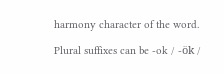harmony character of the word.

Plural suffixes can be -ok / -ök /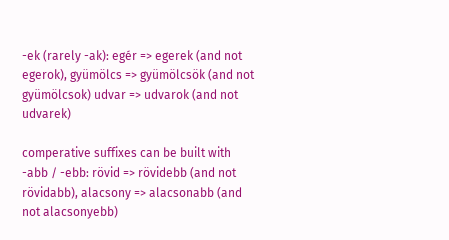-ek (rarely -ak): egér => egerek (and not egerok), gyümölcs => gyümölcsök (and not gyümölcsok) udvar => udvarok (and not udvarek)

comperative suffixes can be built with -abb / -ebb: rövid => rövidebb (and not rövidabb), alacsony => alacsonabb (and not alacsonyebb)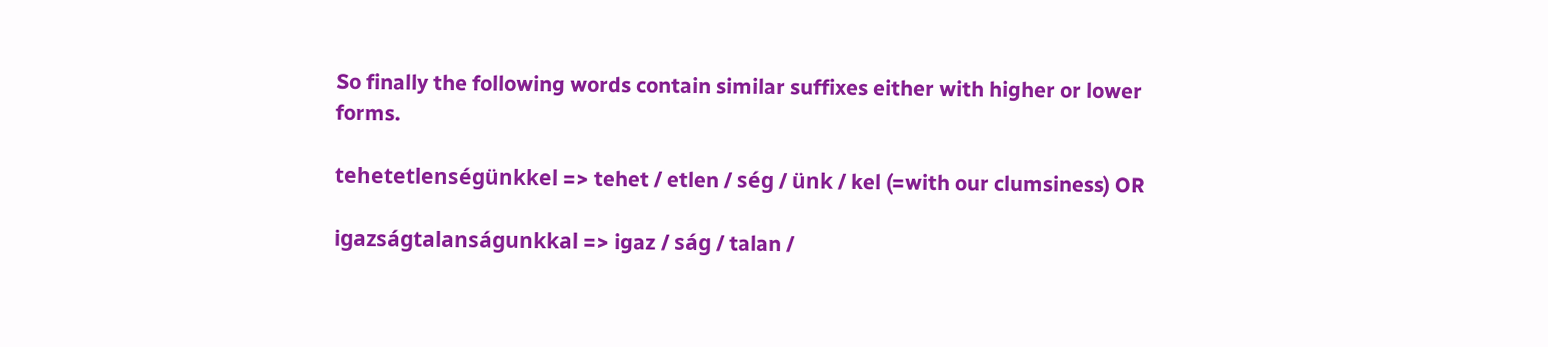So finally the following words contain similar suffixes either with higher or lower forms.

tehetetlenségünkkel => tehet / etlen / ség / ünk / kel (=with our clumsiness) OR

igazságtalanságunkkal => igaz / ság / talan /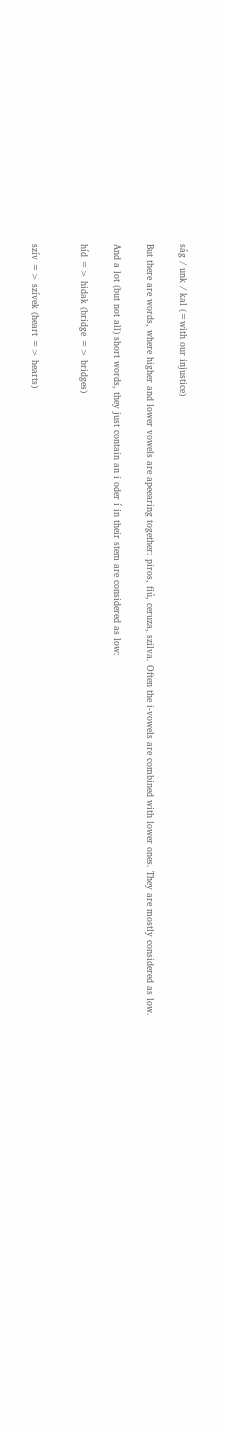ság / unk / kal (=with our injustice)

But there are words, where higher and lower vowels are apeearing together: piros, fiú, ceruza, szilva. Often the i-vowels are combined with lower ones. They are mostly considered as low.

And a lot (but not all) short words, they just contain an i oder í in their stem are considered as low:

híd => hidak (bridge => bridges)


szív => szívek (heart => hearts)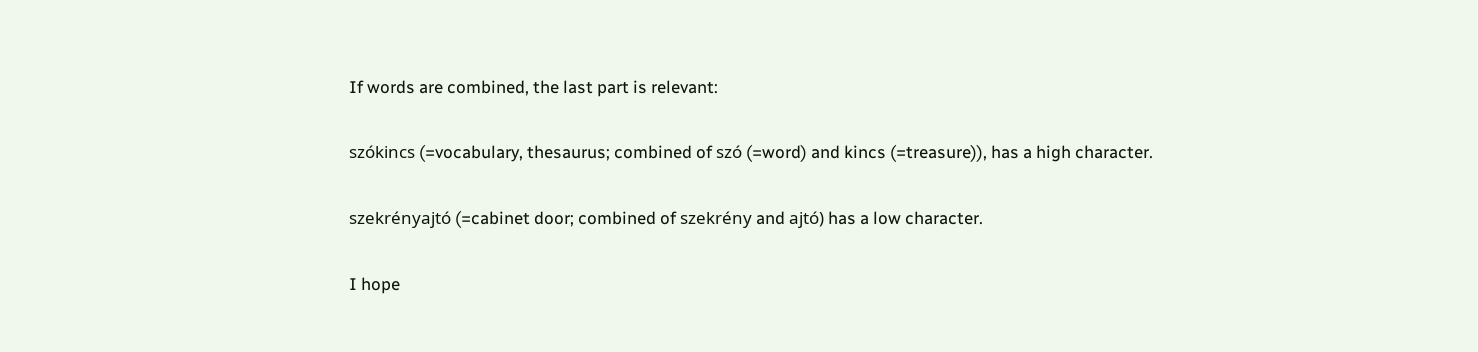If words are combined, the last part is relevant:

szókincs (=vocabulary, thesaurus; combined of szó (=word) and kincs (=treasure)), has a high character.

szekrényajtó (=cabinet door; combined of szekrény and ajtó) has a low character.

I hope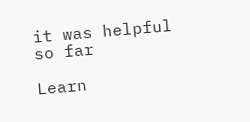it was helpful so far

Learn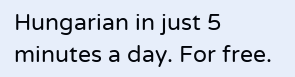Hungarian in just 5 minutes a day. For free.